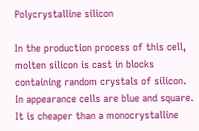Polycrystalline silicon

In the production process of this cell, molten silicon is cast in blocks containing random crystals of silicon. In appearance cells are blue and square. It is cheaper than a monocrystalline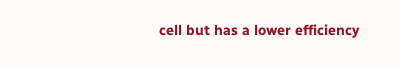cell but has a lower efficiency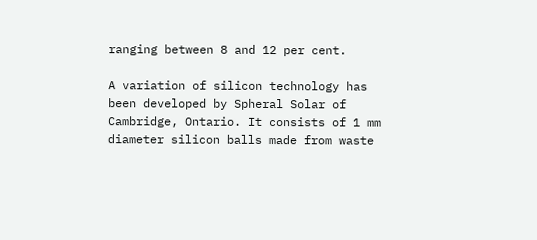ranging between 8 and 12 per cent.

A variation of silicon technology has been developed by Spheral Solar of Cambridge, Ontario. It consists of 1 mm diameter silicon balls made from waste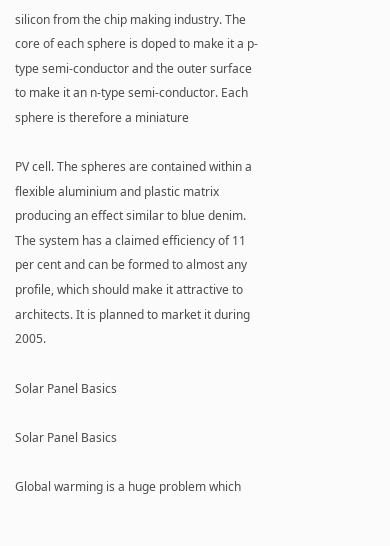silicon from the chip making industry. The core of each sphere is doped to make it a p-type semi-conductor and the outer surface to make it an n-type semi-conductor. Each sphere is therefore a miniature

PV cell. The spheres are contained within a flexible aluminium and plastic matrix producing an effect similar to blue denim. The system has a claimed efficiency of 11 per cent and can be formed to almost any profile, which should make it attractive to architects. It is planned to market it during 2005.

Solar Panel Basics

Solar Panel Basics

Global warming is a huge problem which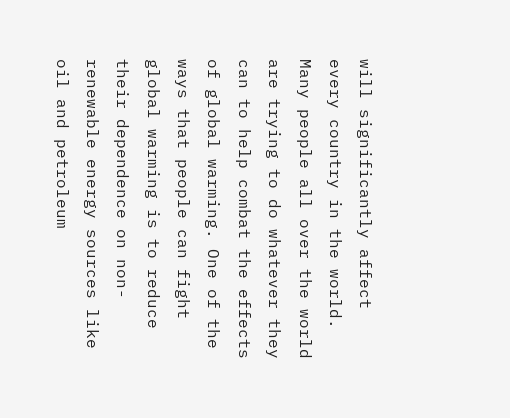will significantly affect every country in the world. Many people all over the world are trying to do whatever they can to help combat the effects of global warming. One of the ways that people can fight global warming is to reduce their dependence on non-renewable energy sources like oil and petroleum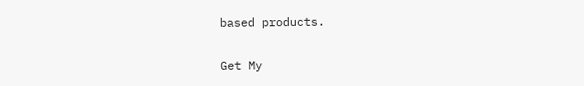based products.

Get My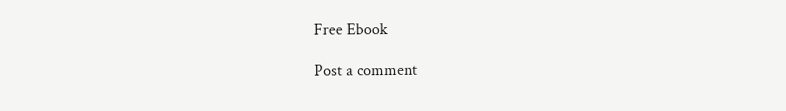Free Ebook

Post a comment